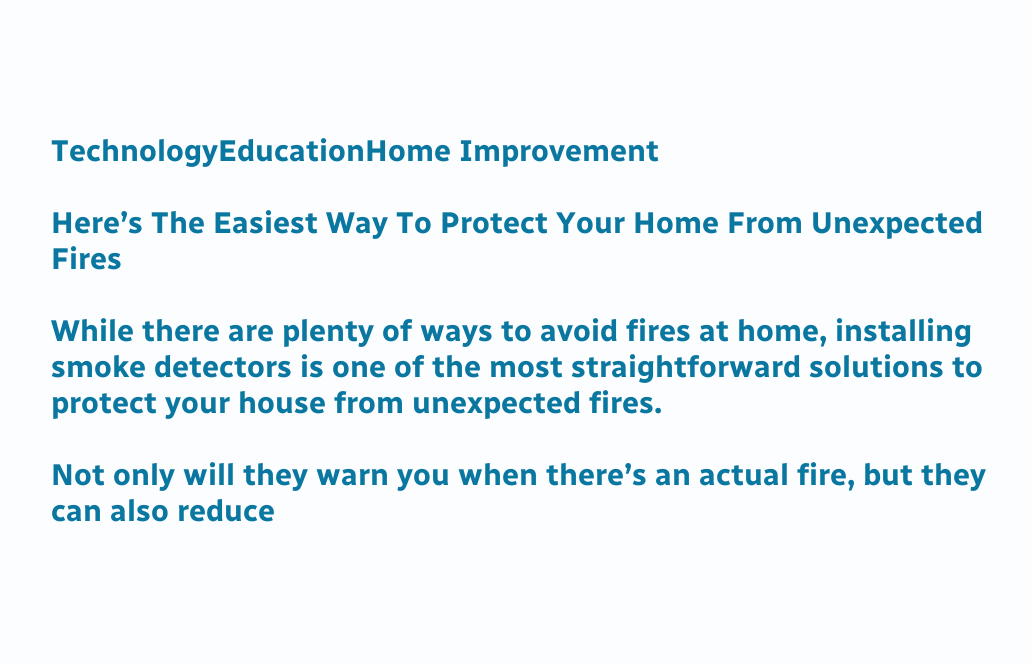TechnologyEducationHome Improvement

Here’s The Easiest Way To Protect Your Home From Unexpected Fires

While there are plenty of ways to avoid fires at home, installing smoke detectors is one of the most straightforward solutions to protect your house from unexpected fires.

Not only will they warn you when there’s an actual fire, but they can also reduce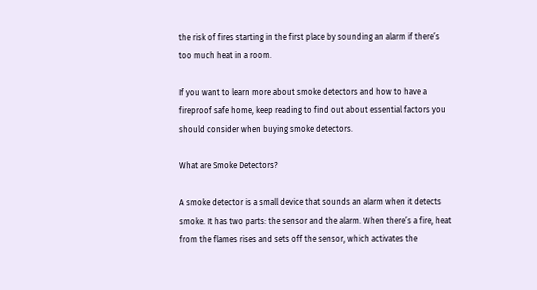the risk of fires starting in the first place by sounding an alarm if there’s too much heat in a room.

If you want to learn more about smoke detectors and how to have a fireproof safe home, keep reading to find out about essential factors you should consider when buying smoke detectors.

What are Smoke Detectors?

A smoke detector is a small device that sounds an alarm when it detects smoke. It has two parts: the sensor and the alarm. When there’s a fire, heat from the flames rises and sets off the sensor, which activates the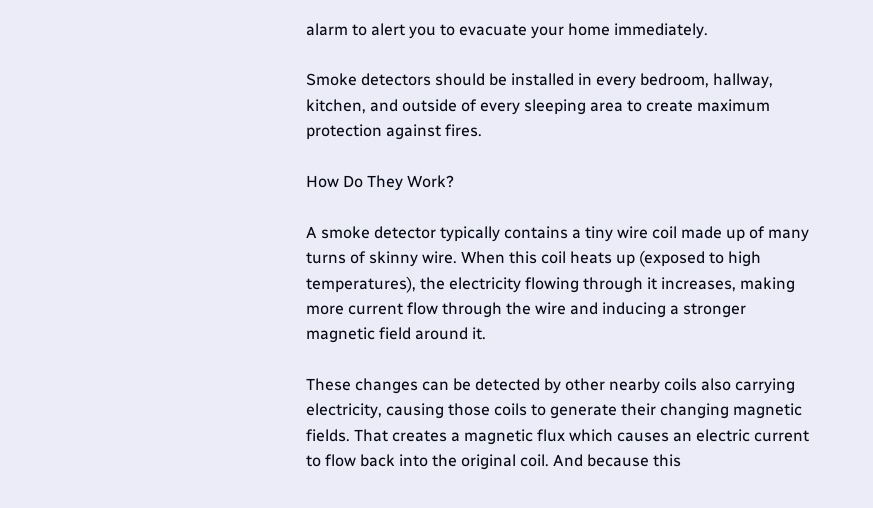alarm to alert you to evacuate your home immediately.

Smoke detectors should be installed in every bedroom, hallway, kitchen, and outside of every sleeping area to create maximum protection against fires.

How Do They Work?

A smoke detector typically contains a tiny wire coil made up of many turns of skinny wire. When this coil heats up (exposed to high temperatures), the electricity flowing through it increases, making more current flow through the wire and inducing a stronger magnetic field around it.

These changes can be detected by other nearby coils also carrying electricity, causing those coils to generate their changing magnetic fields. That creates a magnetic flux which causes an electric current to flow back into the original coil. And because this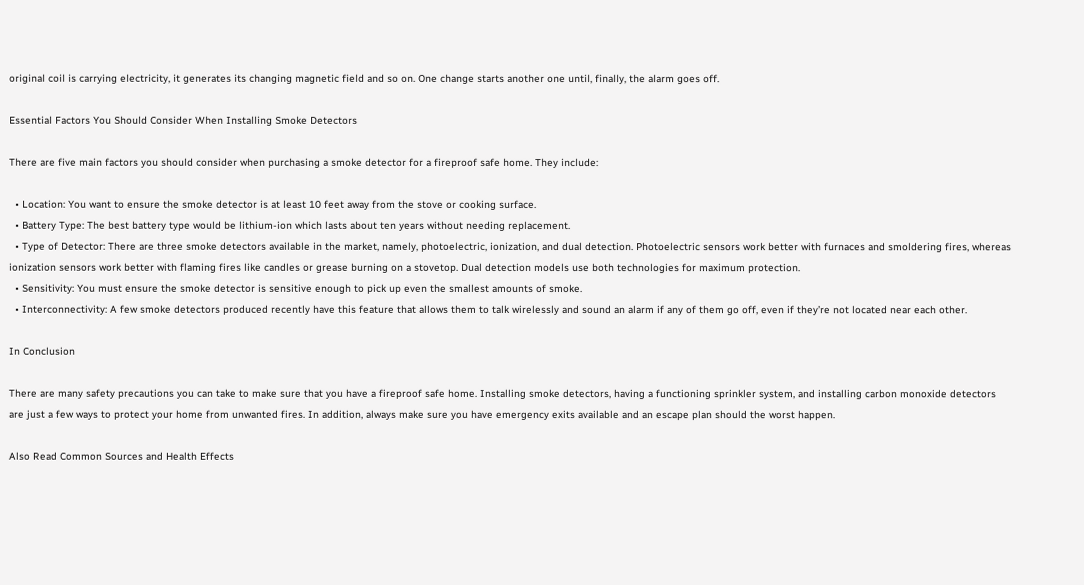original coil is carrying electricity, it generates its changing magnetic field and so on. One change starts another one until, finally, the alarm goes off.

Essential Factors You Should Consider When Installing Smoke Detectors

There are five main factors you should consider when purchasing a smoke detector for a fireproof safe home. They include:

  • Location: You want to ensure the smoke detector is at least 10 feet away from the stove or cooking surface.
  • Battery Type: The best battery type would be lithium-ion which lasts about ten years without needing replacement.
  • Type of Detector: There are three smoke detectors available in the market, namely, photoelectric, ionization, and dual detection. Photoelectric sensors work better with furnaces and smoldering fires, whereas ionization sensors work better with flaming fires like candles or grease burning on a stovetop. Dual detection models use both technologies for maximum protection.
  • Sensitivity: You must ensure the smoke detector is sensitive enough to pick up even the smallest amounts of smoke.
  • Interconnectivity: A few smoke detectors produced recently have this feature that allows them to talk wirelessly and sound an alarm if any of them go off, even if they’re not located near each other.

In Conclusion

There are many safety precautions you can take to make sure that you have a fireproof safe home. Installing smoke detectors, having a functioning sprinkler system, and installing carbon monoxide detectors are just a few ways to protect your home from unwanted fires. In addition, always make sure you have emergency exits available and an escape plan should the worst happen.

Also Read Common Sources and Health Effects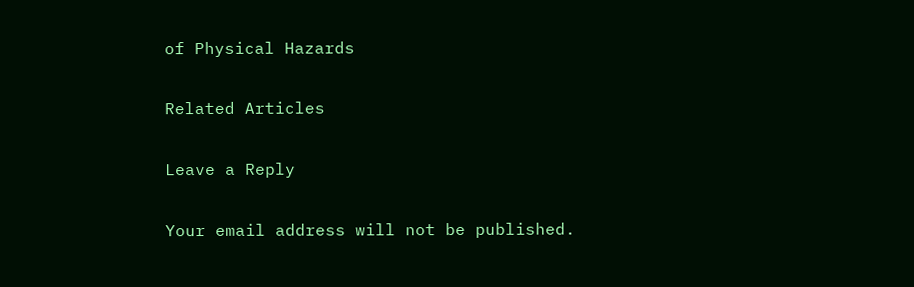of Physical Hazards

Related Articles

Leave a Reply

Your email address will not be published.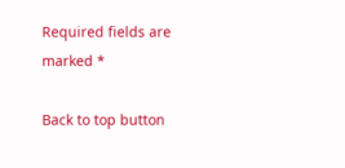Required fields are marked *

Back to top button